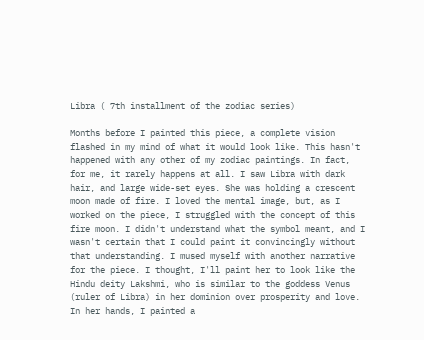Libra ( 7th installment of the zodiac series)

Months before I painted this piece, a complete vision flashed in my mind of what it would look like. This hasn't happened with any other of my zodiac paintings. In fact, for me, it rarely happens at all. I saw Libra with dark hair, and large wide-set eyes. She was holding a crescent moon made of fire. I loved the mental image, but, as I worked on the piece, I struggled with the concept of this fire moon. I didn't understand what the symbol meant, and I wasn't certain that I could paint it convincingly without that understanding. I mused myself with another narrative for the piece. I thought, I'll paint her to look like the Hindu deity Lakshmi, who is similar to the goddess Venus (ruler of Libra) in her dominion over prosperity and love. In her hands, I painted a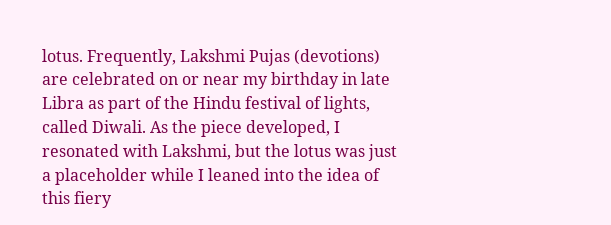lotus. Frequently, Lakshmi Pujas (devotions) are celebrated on or near my birthday in late Libra as part of the Hindu festival of lights, called Diwali. As the piece developed, I resonated with Lakshmi, but the lotus was just a placeholder while I leaned into the idea of this fiery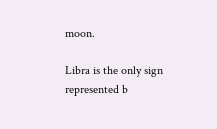moon.

Libra is the only sign represented b